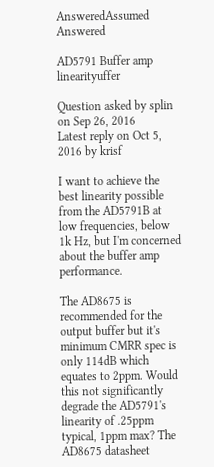AnsweredAssumed Answered

AD5791 Buffer amp linearityuffer

Question asked by splin on Sep 26, 2016
Latest reply on Oct 5, 2016 by krisf

I want to achieve the best linearity possible from the AD5791B at low frequencies, below 1k Hz, but I'm concerned about the buffer amp performance.

The AD8675 is recommended for the output buffer but it's minimum CMRR spec is only 114dB which equates to 2ppm. Would this not significantly degrade the AD5791's linearity of .25ppm typical, 1ppm max? The AD8675 datasheet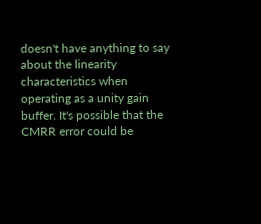doesn't have anything to say about the linearity characteristics when operating as a unity gain buffer. It's possible that the CMRR error could be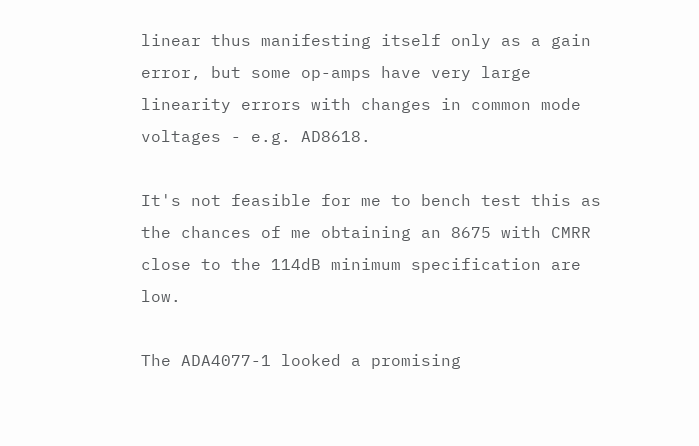linear thus manifesting itself only as a gain error, but some op-amps have very large linearity errors with changes in common mode voltages - e.g. AD8618.

It's not feasible for me to bench test this as the chances of me obtaining an 8675 with CMRR close to the 114dB minimum specification are low.

The ADA4077-1 looked a promising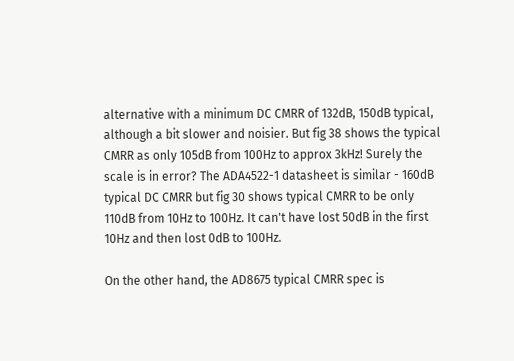alternative with a minimum DC CMRR of 132dB, 150dB typical, although a bit slower and noisier. But fig 38 shows the typical CMRR as only 105dB from 100Hz to approx 3kHz! Surely the scale is in error? The ADA4522-1 datasheet is similar - 160dB typical DC CMRR but fig 30 shows typical CMRR to be only 110dB from 10Hz to 100Hz. It can't have lost 50dB in the first 10Hz and then lost 0dB to 100Hz.

On the other hand, the AD8675 typical CMRR spec is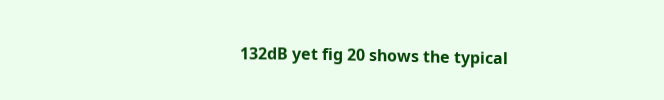132dB yet fig 20 shows the typical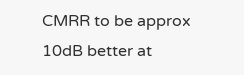CMRR to be approx 10dB better at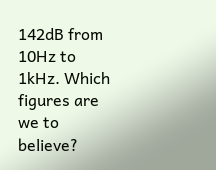142dB from 10Hz to 1kHz. Which figures are we to believe?